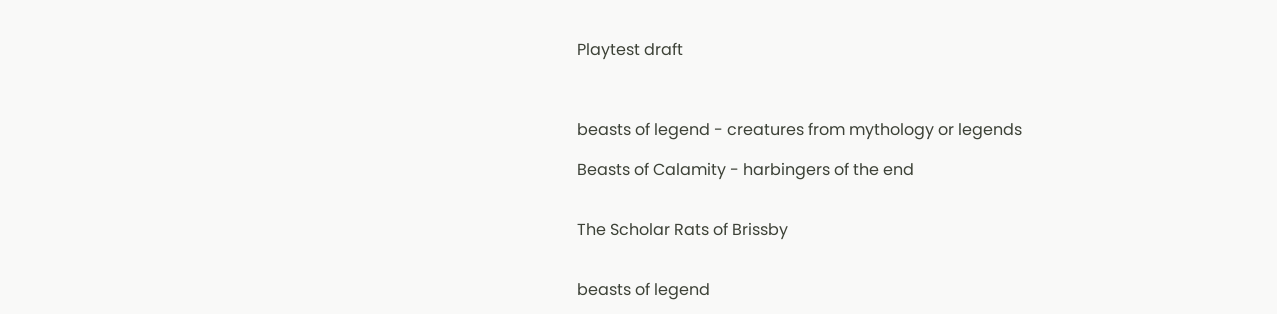Playtest draft



beasts of legend - creatures from mythology or legends

Beasts of Calamity - harbingers of the end


The Scholar Rats of Brissby


beasts of legend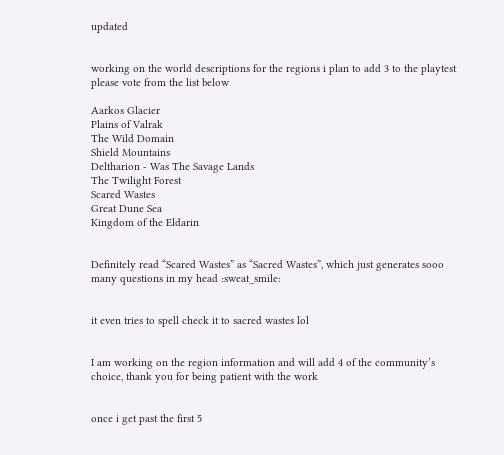updated


working on the world descriptions for the regions i plan to add 3 to the playtest please vote from the list below

Aarkos Glacier
Plains of Valrak
The Wild Domain
Shield Mountains
Deltharion - Was The Savage Lands
The Twilight Forest
Scared Wastes
Great Dune Sea
Kingdom of the Eldarin


Definitely read “Scared Wastes” as “Sacred Wastes”, which just generates sooo many questions in my head :sweat_smile:


it even tries to spell check it to sacred wastes lol


I am working on the region information and will add 4 of the community’s choice, thank you for being patient with the work


once i get past the first 5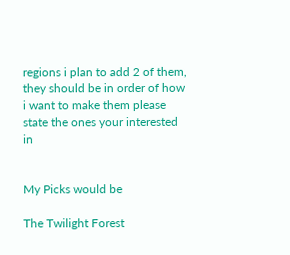regions i plan to add 2 of them, they should be in order of how i want to make them please state the ones your interested in


My Picks would be

The Twilight Forest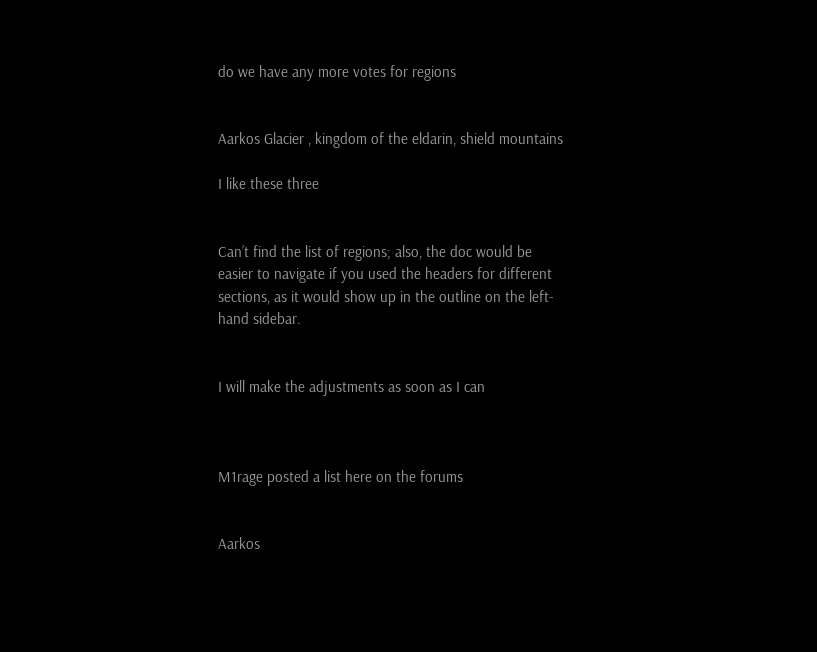do we have any more votes for regions


Aarkos Glacier , kingdom of the eldarin, shield mountains

I like these three


Can’t find the list of regions; also, the doc would be easier to navigate if you used the headers for different sections, as it would show up in the outline on the left-hand sidebar.


I will make the adjustments as soon as I can



M1rage posted a list here on the forums


Aarkos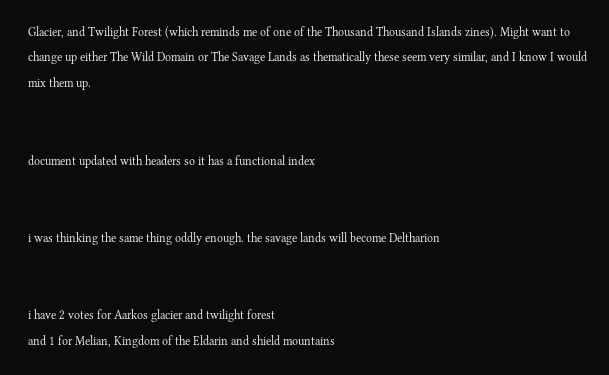Glacier, and Twilight Forest (which reminds me of one of the Thousand Thousand Islands zines). Might want to change up either The Wild Domain or The Savage Lands as thematically these seem very similar, and I know I would mix them up.


document updated with headers so it has a functional index


i was thinking the same thing oddly enough. the savage lands will become Deltharion


i have 2 votes for Aarkos glacier and twilight forest
and 1 for Melian, Kingdom of the Eldarin and shield mountains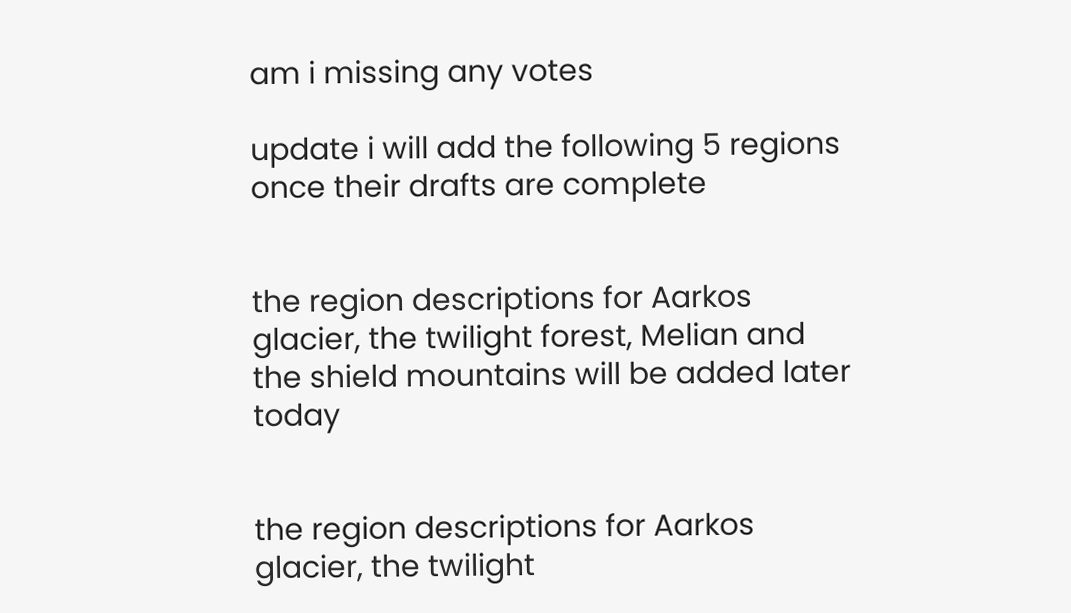am i missing any votes

update i will add the following 5 regions once their drafts are complete


the region descriptions for Aarkos glacier, the twilight forest, Melian and the shield mountains will be added later today


the region descriptions for Aarkos glacier, the twilight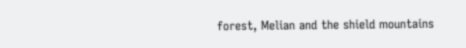forest, Melian and the shield mountains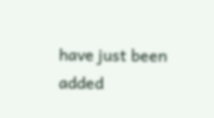have just been added